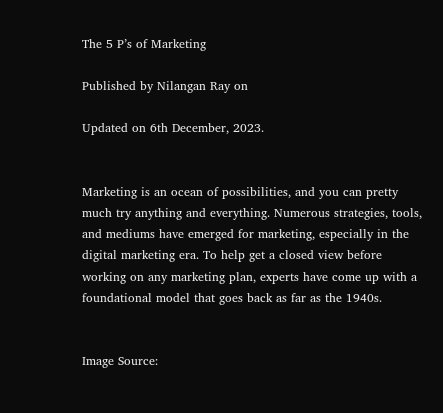The 5 P’s of Marketing

Published by Nilangan Ray on

Updated on 6th December, 2023.


Marketing is an ocean of possibilities, and you can pretty much try anything and everything. Numerous strategies, tools, and mediums have emerged for marketing, especially in the digital marketing era. To help get a closed view before working on any marketing plan, experts have come up with a foundational model that goes back as far as the 1940s.


Image Source: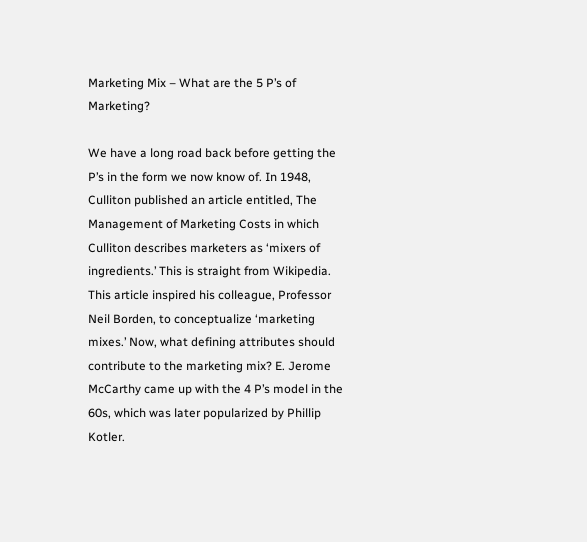Marketing Mix – What are the 5 P’s of Marketing?

We have a long road back before getting the P’s in the form we now know of. In 1948, Culliton published an article entitled, The Management of Marketing Costs in which Culliton describes marketers as ‘mixers of ingredients.’ This is straight from Wikipedia. This article inspired his colleague, Professor Neil Borden, to conceptualize ‘marketing mixes.’ Now, what defining attributes should contribute to the marketing mix? E. Jerome McCarthy came up with the 4 P’s model in the 60s, which was later popularized by Phillip Kotler.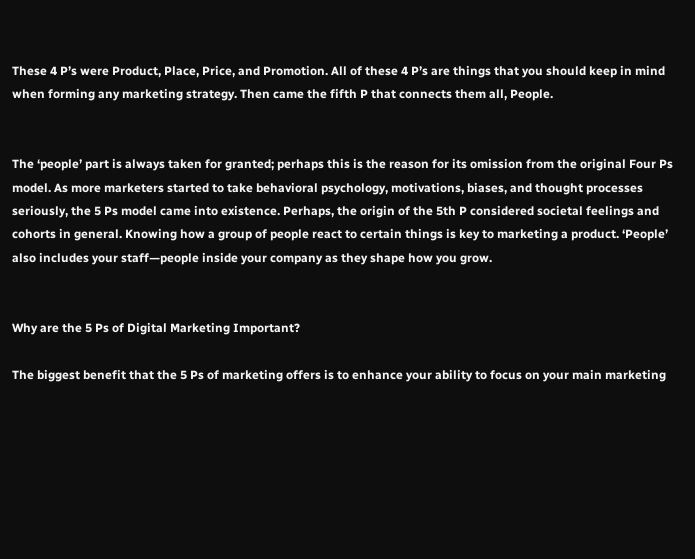These 4 P’s were Product, Place, Price, and Promotion. All of these 4 P’s are things that you should keep in mind when forming any marketing strategy. Then came the fifth P that connects them all, People.


The ‘people’ part is always taken for granted; perhaps this is the reason for its omission from the original Four Ps model. As more marketers started to take behavioral psychology, motivations, biases, and thought processes seriously, the 5 Ps model came into existence. Perhaps, the origin of the 5th P considered societal feelings and cohorts in general. Knowing how a group of people react to certain things is key to marketing a product. ‘People’ also includes your staff—people inside your company as they shape how you grow.


Why are the 5 Ps of Digital Marketing Important?

The biggest benefit that the 5 Ps of marketing offers is to enhance your ability to focus on your main marketing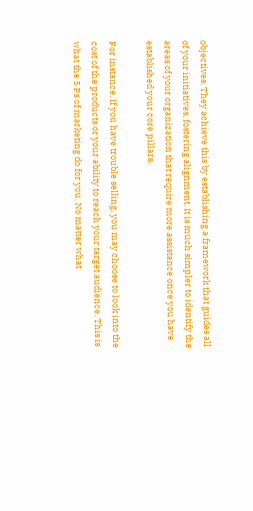objectives. They achieve this by establishing a framework that guides all of your initiatives, fostering alignment. It is much simpler to identify the areas of your organization that require more assistance once you have established your core pillars.

For instance, if you have trouble selling, you may choose to look into the cost of the products or your ability to reach your target audience. This is what the 5 Ps of marketing do for you. No matter what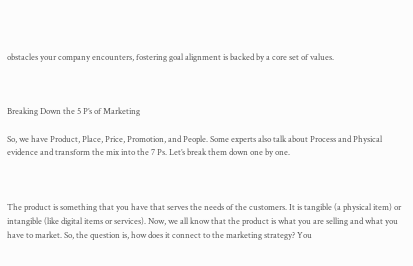obstacles your company encounters, fostering goal alignment is backed by a core set of values.



Breaking Down the 5 P’s of Marketing

So, we have Product, Place, Price, Promotion, and People. Some experts also talk about Process and Physical evidence and transform the mix into the 7 Ps. Let’s break them down one by one.



The product is something that you have that serves the needs of the customers. It is tangible (a physical item) or intangible (like digital items or services). Now, we all know that the product is what you are selling and what you have to market. So, the question is, how does it connect to the marketing strategy? You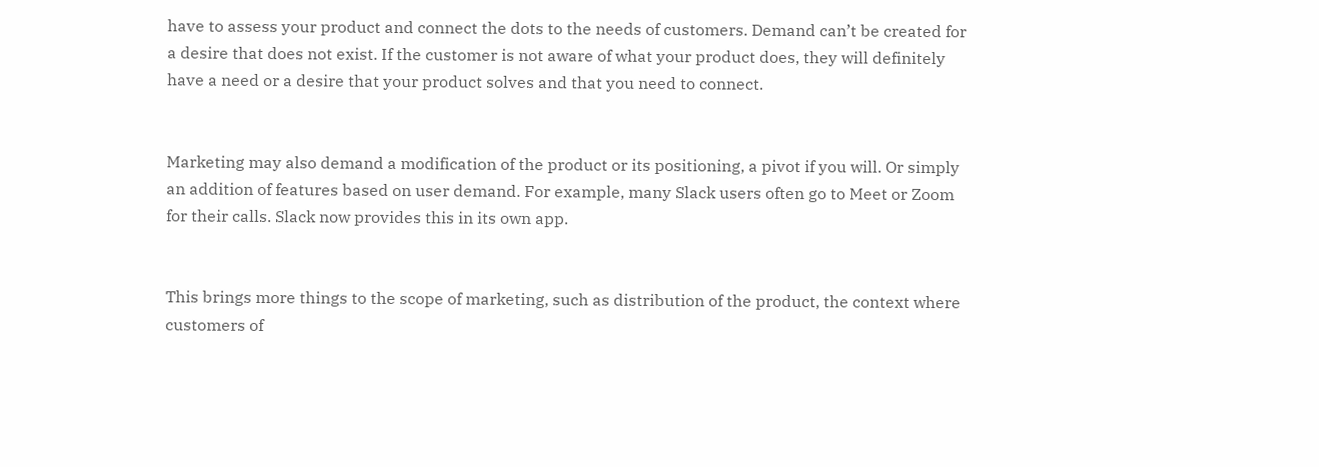have to assess your product and connect the dots to the needs of customers. Demand can’t be created for a desire that does not exist. If the customer is not aware of what your product does, they will definitely have a need or a desire that your product solves and that you need to connect.


Marketing may also demand a modification of the product or its positioning, a pivot if you will. Or simply an addition of features based on user demand. For example, many Slack users often go to Meet or Zoom for their calls. Slack now provides this in its own app.


This brings more things to the scope of marketing, such as distribution of the product, the context where customers of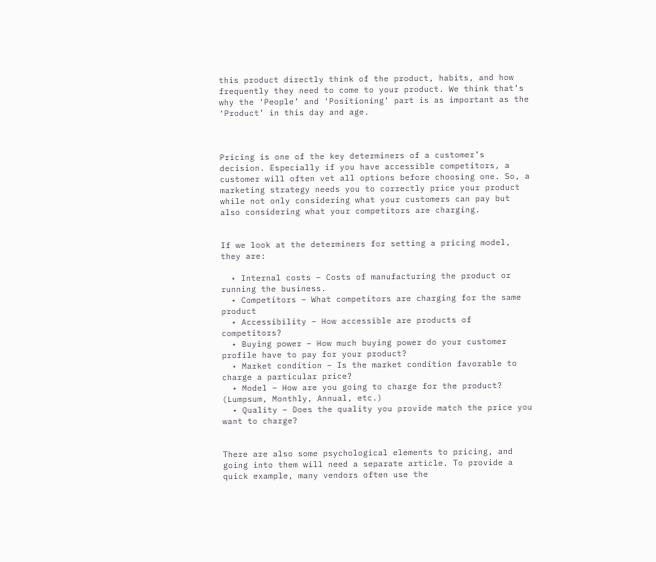this product directly think of the product, habits, and how frequently they need to come to your product. We think that’s why the ‘People’ and ‘Positioning’ part is as important as the ‘Product’ in this day and age.



Pricing is one of the key determiners of a customer’s decision. Especially if you have accessible competitors, a customer will often vet all options before choosing one. So, a marketing strategy needs you to correctly price your product while not only considering what your customers can pay but also considering what your competitors are charging.


If we look at the determiners for setting a pricing model, they are:

  • Internal costs – Costs of manufacturing the product or running the business.
  • Competitors – What competitors are charging for the same product
  • Accessibility – How accessible are products of competitors?
  • Buying power – How much buying power do your customer profile have to pay for your product?
  • Market condition – Is the market condition favorable to charge a particular price?
  • Model – How are you going to charge for the product? (Lumpsum, Monthly, Annual, etc.)
  • Quality – Does the quality you provide match the price you want to charge?


There are also some psychological elements to pricing, and going into them will need a separate article. To provide a quick example, many vendors often use the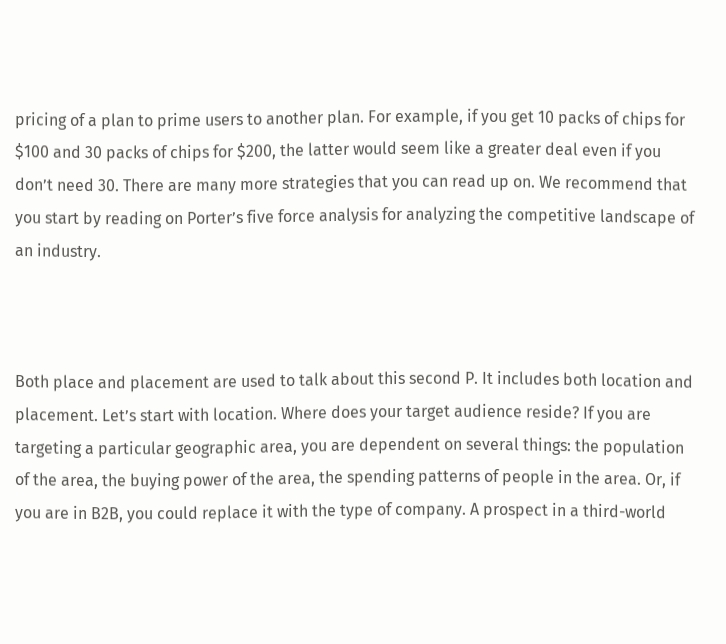pricing of a plan to prime users to another plan. For example, if you get 10 packs of chips for $100 and 30 packs of chips for $200, the latter would seem like a greater deal even if you don’t need 30. There are many more strategies that you can read up on. We recommend that you start by reading on Porter’s five force analysis for analyzing the competitive landscape of an industry.



Both place and placement are used to talk about this second P. It includes both location and placement. Let’s start with location. Where does your target audience reside? If you are targeting a particular geographic area, you are dependent on several things: the population of the area, the buying power of the area, the spending patterns of people in the area. Or, if you are in B2B, you could replace it with the type of company. A prospect in a third-world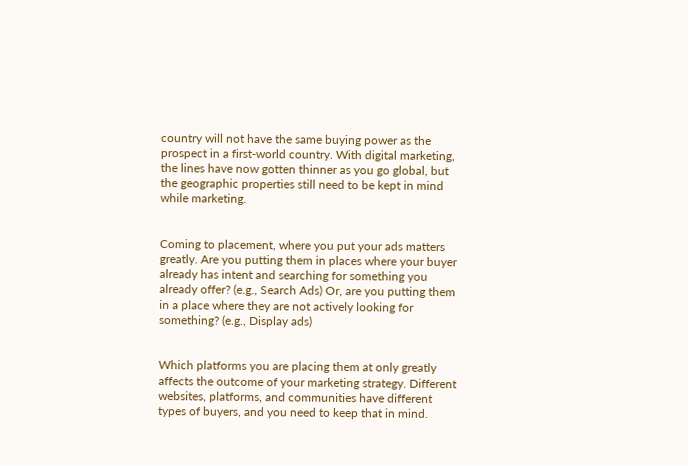country will not have the same buying power as the prospect in a first-world country. With digital marketing, the lines have now gotten thinner as you go global, but the geographic properties still need to be kept in mind while marketing.


Coming to placement, where you put your ads matters greatly. Are you putting them in places where your buyer already has intent and searching for something you already offer? (e.g., Search Ads) Or, are you putting them in a place where they are not actively looking for something? (e.g., Display ads)


Which platforms you are placing them at only greatly affects the outcome of your marketing strategy. Different websites, platforms, and communities have different types of buyers, and you need to keep that in mind.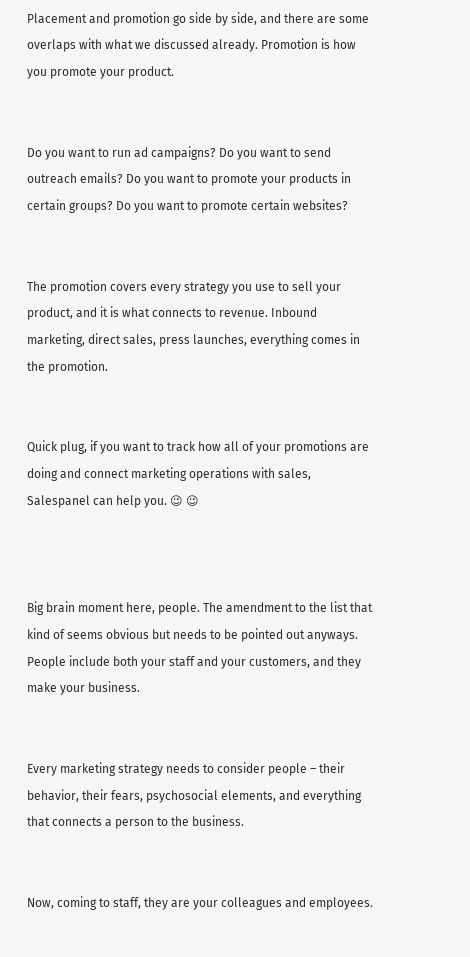Placement and promotion go side by side, and there are some overlaps with what we discussed already. Promotion is how you promote your product.


Do you want to run ad campaigns? Do you want to send outreach emails? Do you want to promote your products in certain groups? Do you want to promote certain websites?


The promotion covers every strategy you use to sell your product, and it is what connects to revenue. Inbound marketing, direct sales, press launches, everything comes in the promotion.


Quick plug, if you want to track how all of your promotions are doing and connect marketing operations with sales, Salespanel can help you. 😉 😉



Big brain moment here, people. The amendment to the list that kind of seems obvious but needs to be pointed out anyways. People include both your staff and your customers, and they make your business.


Every marketing strategy needs to consider people – their behavior, their fears, psychosocial elements, and everything that connects a person to the business.


Now, coming to staff, they are your colleagues and employees.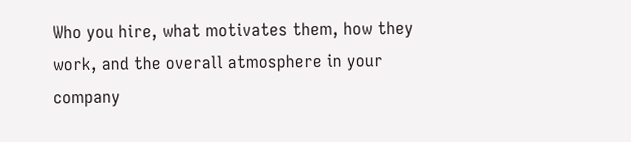Who you hire, what motivates them, how they work, and the overall atmosphere in your company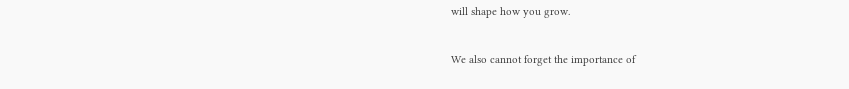will shape how you grow.


We also cannot forget the importance of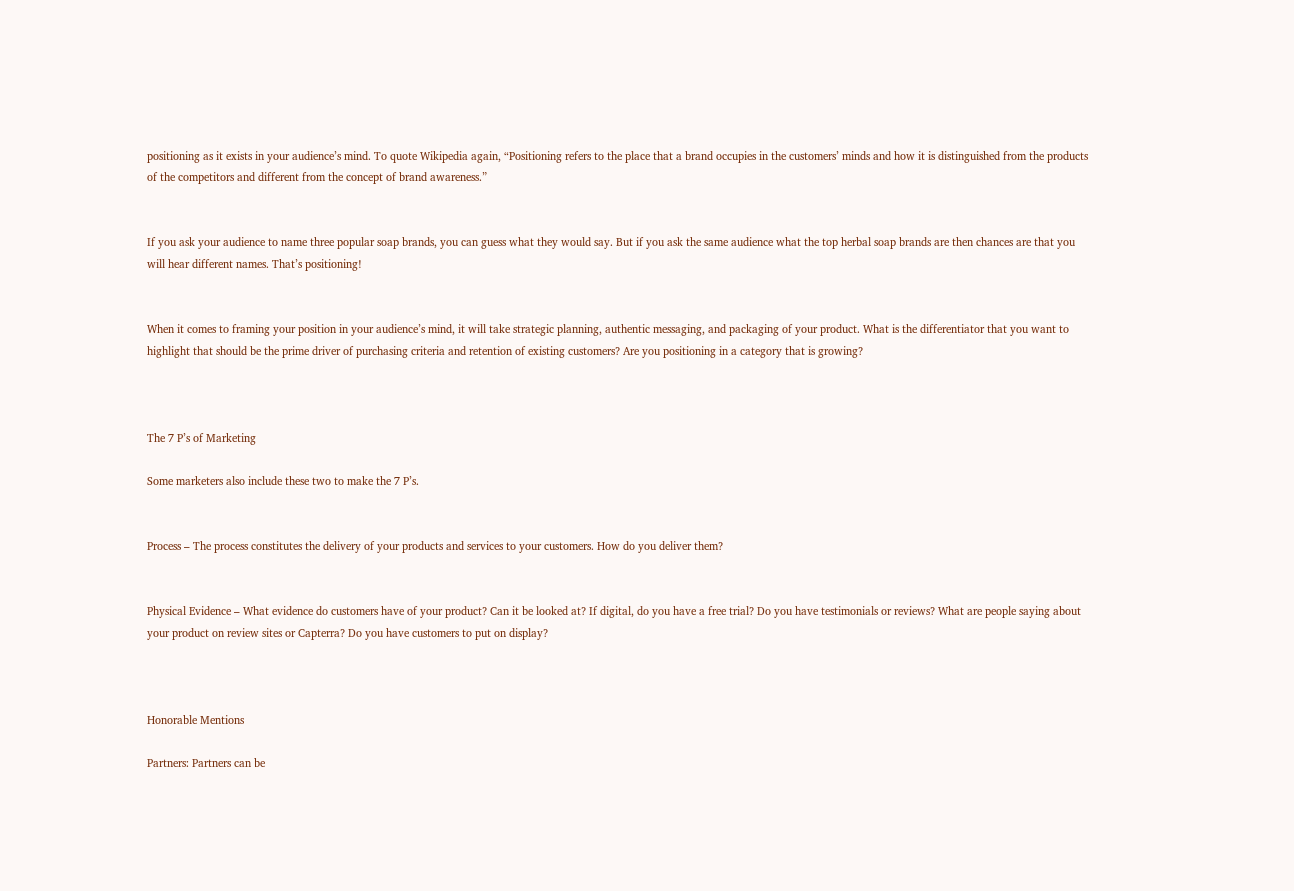positioning as it exists in your audience’s mind. To quote Wikipedia again, “Positioning refers to the place that a brand occupies in the customers’ minds and how it is distinguished from the products of the competitors and different from the concept of brand awareness.”


If you ask your audience to name three popular soap brands, you can guess what they would say. But if you ask the same audience what the top herbal soap brands are then chances are that you will hear different names. That’s positioning!


When it comes to framing your position in your audience’s mind, it will take strategic planning, authentic messaging, and packaging of your product. What is the differentiator that you want to highlight that should be the prime driver of purchasing criteria and retention of existing customers? Are you positioning in a category that is growing?



The 7 P’s of Marketing

Some marketers also include these two to make the 7 P’s.


Process – The process constitutes the delivery of your products and services to your customers. How do you deliver them?


Physical Evidence – What evidence do customers have of your product? Can it be looked at? If digital, do you have a free trial? Do you have testimonials or reviews? What are people saying about your product on review sites or Capterra? Do you have customers to put on display?



Honorable Mentions

Partners: Partners can be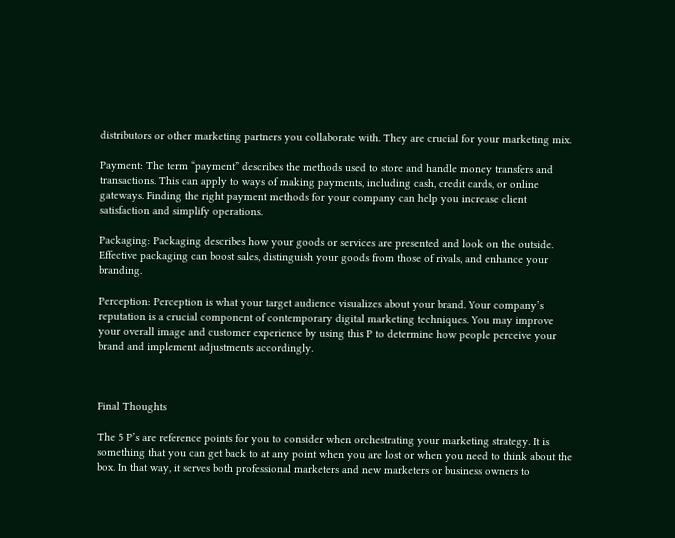distributors or other marketing partners you collaborate with. They are crucial for your marketing mix.

Payment: The term “payment” describes the methods used to store and handle money transfers and transactions. This can apply to ways of making payments, including cash, credit cards, or online gateways. Finding the right payment methods for your company can help you increase client satisfaction and simplify operations.

Packaging: Packaging describes how your goods or services are presented and look on the outside. Effective packaging can boost sales, distinguish your goods from those of rivals, and enhance your branding.

Perception: Perception is what your target audience visualizes about your brand. Your company’s reputation is a crucial component of contemporary digital marketing techniques. You may improve your overall image and customer experience by using this P to determine how people perceive your brand and implement adjustments accordingly.



Final Thoughts

The 5 P’s are reference points for you to consider when orchestrating your marketing strategy. It is something that you can get back to at any point when you are lost or when you need to think about the box. In that way, it serves both professional marketers and new marketers or business owners to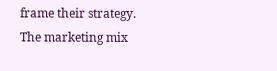frame their strategy. The marketing mix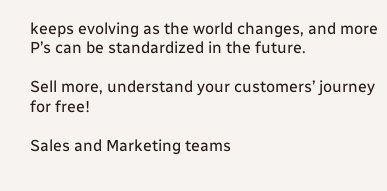keeps evolving as the world changes, and more P’s can be standardized in the future.

Sell more, understand your customers’ journey for free!

Sales and Marketing teams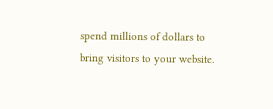spend millions of dollars to bring visitors to your website.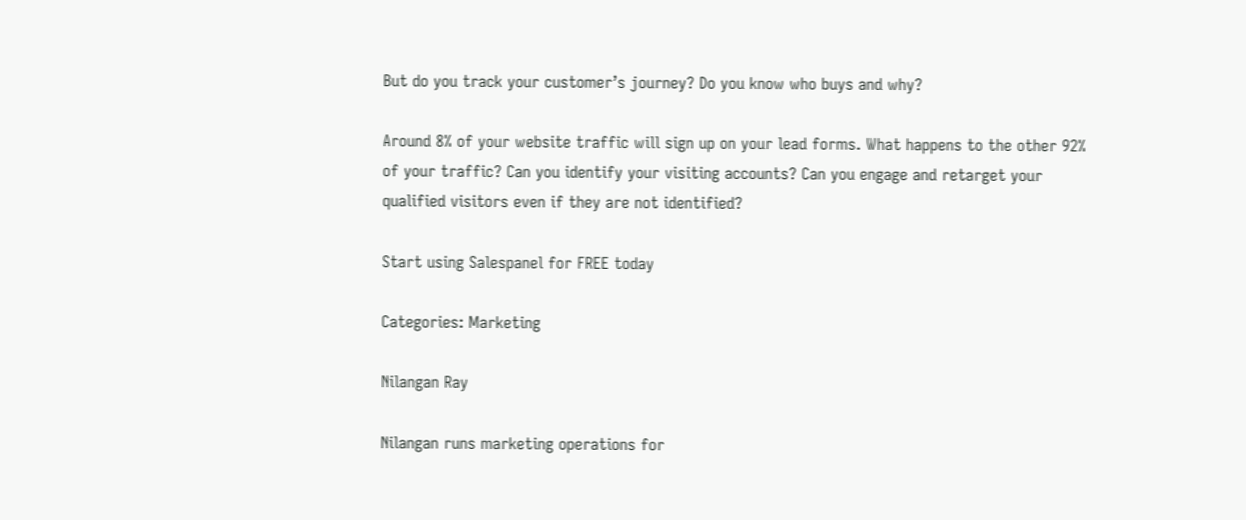But do you track your customer’s journey? Do you know who buys and why?

Around 8% of your website traffic will sign up on your lead forms. What happens to the other 92% of your traffic? Can you identify your visiting accounts? Can you engage and retarget your qualified visitors even if they are not identified?

Start using Salespanel for FREE today

Categories: Marketing

Nilangan Ray

Nilangan runs marketing operations for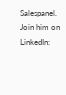Salespanel. Join him on LinkedIn: